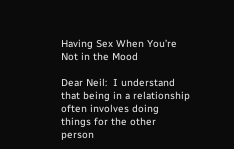Having Sex When You’re Not in the Mood

Dear Neil:  I understand that being in a relationship often involves doing things for the other person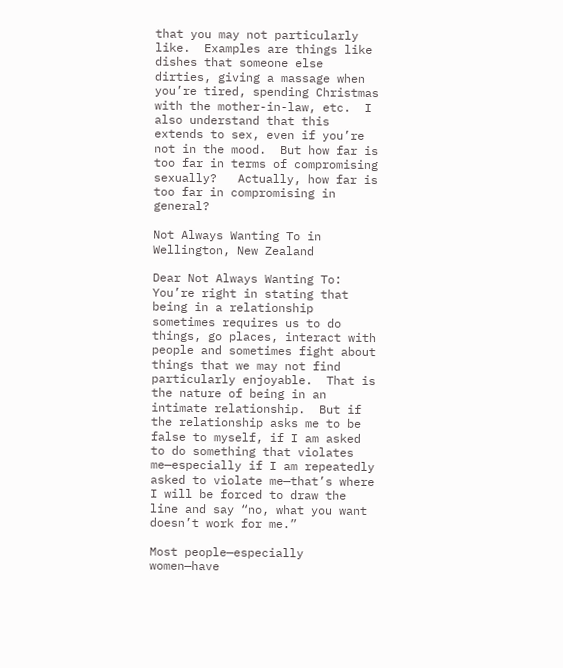that you may not particularly like.  Examples are things like dishes that someone else dirties, giving a massage when you’re tired, spending Christmas with the mother-in-law, etc.  I also understand that this extends to sex, even if you’re not in the mood.  But how far is too far in terms of compromising sexually?   Actually, how far is too far in compromising in general?

Not Always Wanting To in Wellington, New Zealand

Dear Not Always Wanting To:  You’re right in stating that being in a relationship sometimes requires us to do things, go places, interact with people and sometimes fight about things that we may not find particularly enjoyable.  That is the nature of being in an intimate relationship.  But if the relationship asks me to be false to myself, if I am asked to do something that violates me—especially if I am repeatedly asked to violate me—that’s where I will be forced to draw the line and say “no, what you want doesn’t work for me.”

Most people—especially women—have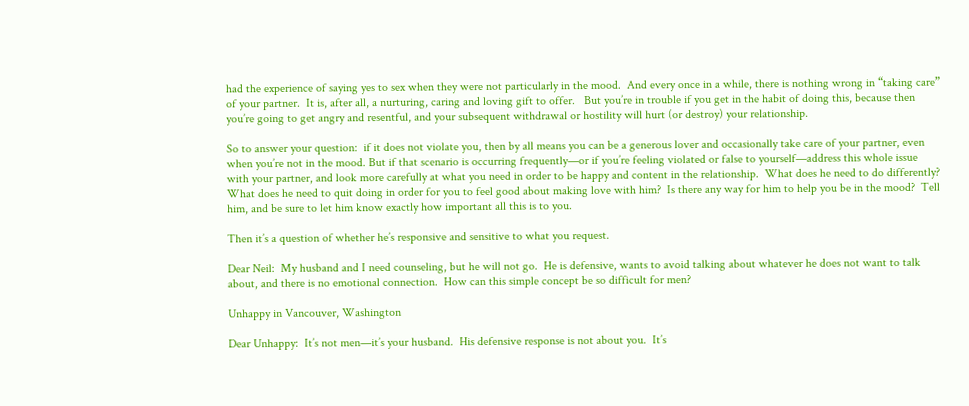had the experience of saying yes to sex when they were not particularly in the mood.  And every once in a while, there is nothing wrong in “taking care” of your partner.  It is, after all, a nurturing, caring and loving gift to offer.   But you’re in trouble if you get in the habit of doing this, because then you’re going to get angry and resentful, and your subsequent withdrawal or hostility will hurt (or destroy) your relationship.

So to answer your question:  if it does not violate you, then by all means you can be a generous lover and occasionally take care of your partner, even when you’re not in the mood. But if that scenario is occurring frequently—or if you’re feeling violated or false to yourself—address this whole issue with your partner, and look more carefully at what you need in order to be happy and content in the relationship.  What does he need to do differently?  What does he need to quit doing in order for you to feel good about making love with him?  Is there any way for him to help you be in the mood?  Tell him, and be sure to let him know exactly how important all this is to you.

Then it’s a question of whether he’s responsive and sensitive to what you request.

Dear Neil:  My husband and I need counseling, but he will not go.  He is defensive, wants to avoid talking about whatever he does not want to talk about, and there is no emotional connection.  How can this simple concept be so difficult for men?

Unhappy in Vancouver, Washington

Dear Unhappy:  It’s not men—it’s your husband.  His defensive response is not about you.  It’s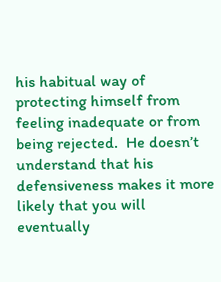his habitual way of protecting himself from feeling inadequate or from being rejected.  He doesn’t understand that his defensiveness makes it more likely that you will eventually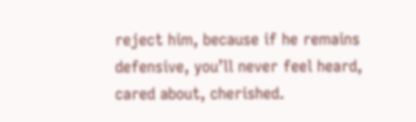reject him, because if he remains defensive, you’ll never feel heard, cared about, cherished.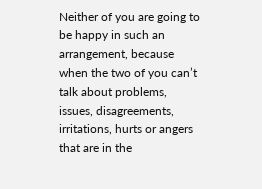Neither of you are going to be happy in such an arrangement, because when the two of you can’t talk about problems, issues, disagreements, irritations, hurts or angers that are in the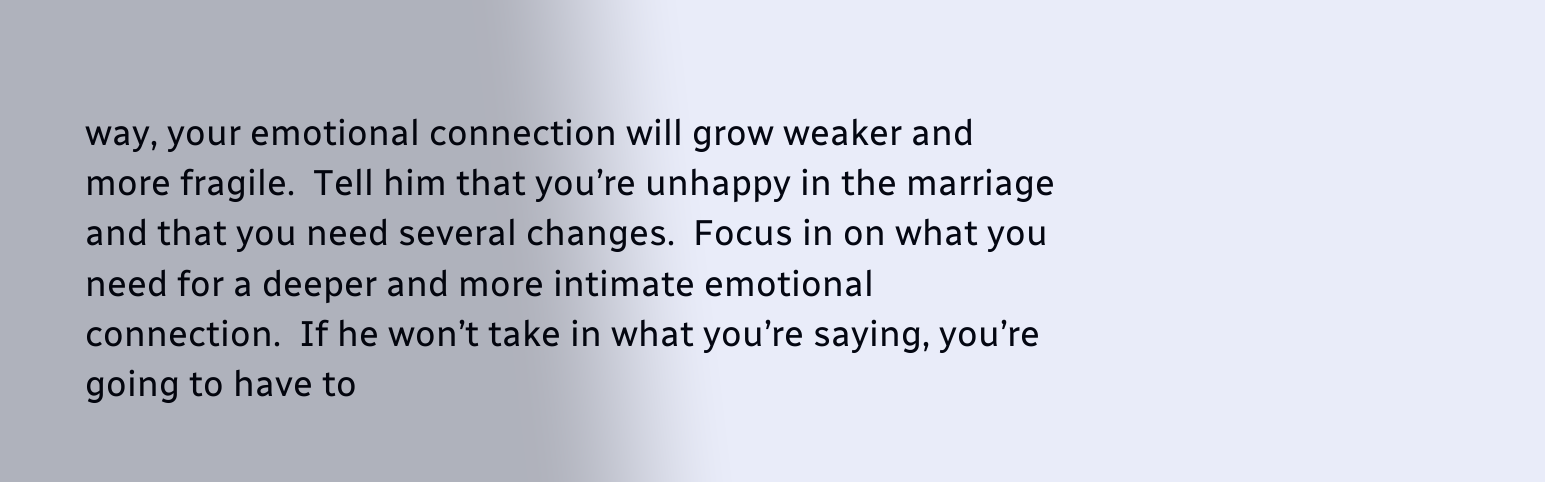way, your emotional connection will grow weaker and more fragile.  Tell him that you’re unhappy in the marriage and that you need several changes.  Focus in on what you need for a deeper and more intimate emotional connection.  If he won’t take in what you’re saying, you’re going to have to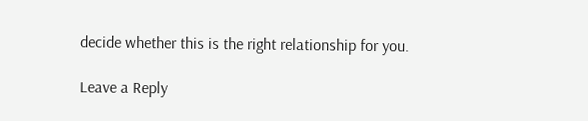decide whether this is the right relationship for you.

Leave a Reply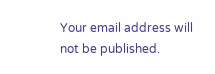Your email address will not be published.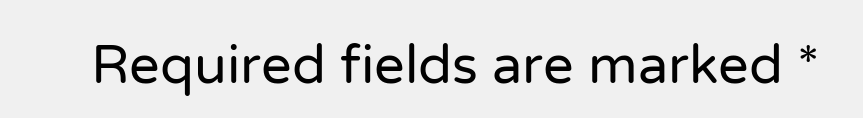Required fields are marked *